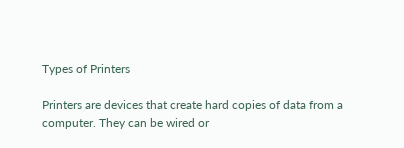Types of Printers

Printers are devices that create hard copies of data from a computer. They can be wired or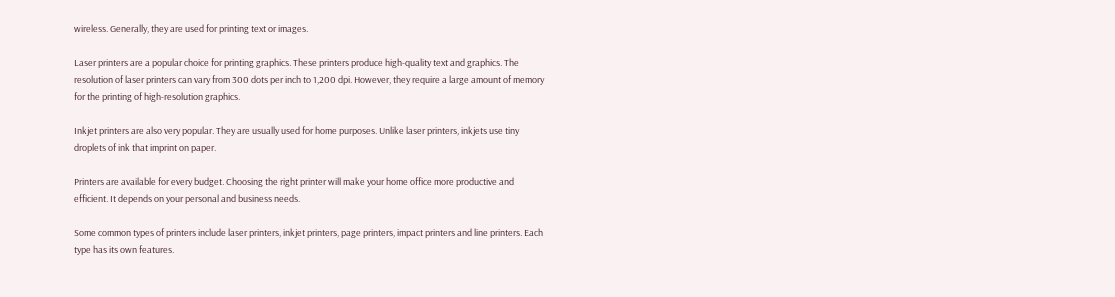wireless. Generally, they are used for printing text or images.

Laser printers are a popular choice for printing graphics. These printers produce high-quality text and graphics. The resolution of laser printers can vary from 300 dots per inch to 1,200 dpi. However, they require a large amount of memory for the printing of high-resolution graphics.

Inkjet printers are also very popular. They are usually used for home purposes. Unlike laser printers, inkjets use tiny droplets of ink that imprint on paper.

Printers are available for every budget. Choosing the right printer will make your home office more productive and efficient. It depends on your personal and business needs.

Some common types of printers include laser printers, inkjet printers, page printers, impact printers and line printers. Each type has its own features.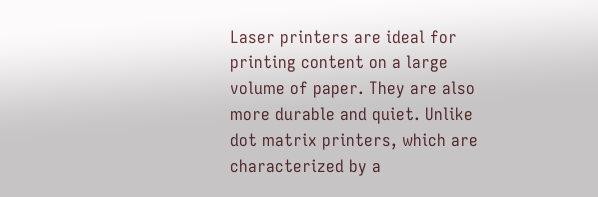Laser printers are ideal for printing content on a large volume of paper. They are also more durable and quiet. Unlike dot matrix printers, which are characterized by a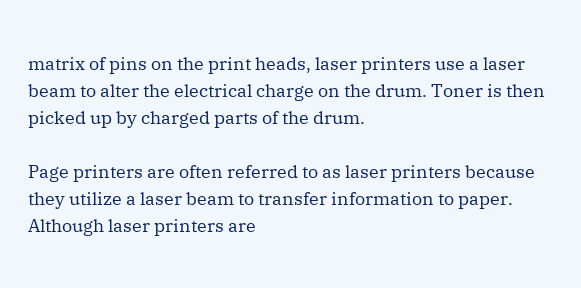matrix of pins on the print heads, laser printers use a laser beam to alter the electrical charge on the drum. Toner is then picked up by charged parts of the drum.

Page printers are often referred to as laser printers because they utilize a laser beam to transfer information to paper. Although laser printers are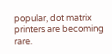popular, dot matrix printers are becoming rare.